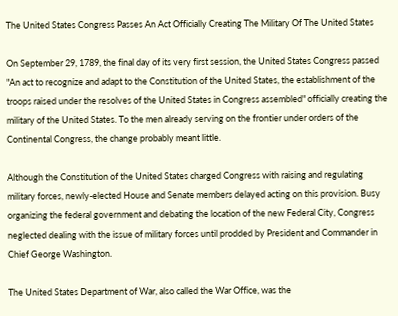The United States Congress Passes An Act Officially Creating The Military Of The United States

On September 29, 1789, the final day of its very first session, the United States Congress passed "An act to recognize and adapt to the Constitution of the United States, the establishment of the troops raised under the resolves of the United States in Congress assembled" officially creating the military of the United States. To the men already serving on the frontier under orders of the Continental Congress, the change probably meant little.

Although the Constitution of the United States charged Congress with raising and regulating military forces, newly-elected House and Senate members delayed acting on this provision. Busy organizing the federal government and debating the location of the new Federal City, Congress neglected dealing with the issue of military forces until prodded by President and Commander in Chief George Washington.

The United States Department of War, also called the War Office, was the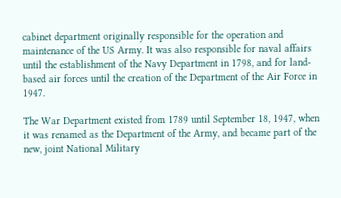cabinet department originally responsible for the operation and maintenance of the US Army. It was also responsible for naval affairs until the establishment of the Navy Department in 1798, and for land-based air forces until the creation of the Department of the Air Force in 1947.

The War Department existed from 1789 until September 18, 1947, when it was renamed as the Department of the Army, and became part of the new, joint National Military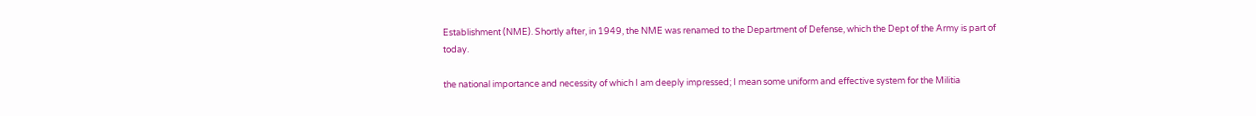Establishment (NME). Shortly after, in 1949, the NME was renamed to the Department of Defense, which the Dept of the Army is part of today.

the national importance and necessity of which I am deeply impressed; I mean some uniform and effective system for the Militia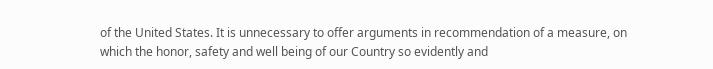of the United States. It is unnecessary to offer arguments in recommendation of a measure, on which the honor, safety and well being of our Country so evidently and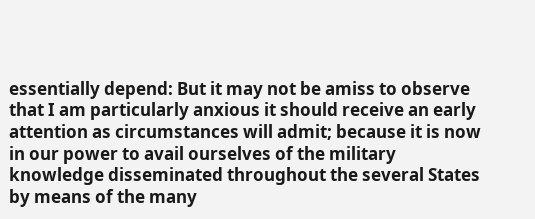essentially depend: But it may not be amiss to observe that I am particularly anxious it should receive an early attention as circumstances will admit; because it is now in our power to avail ourselves of the military knowledge disseminated throughout the several States by means of the many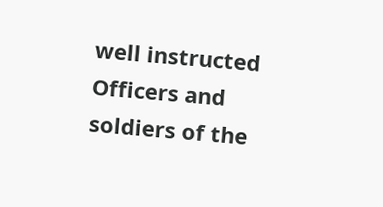well instructed Officers and soldiers of the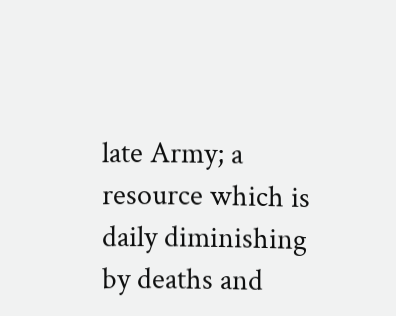late Army; a resource which is daily diminishing by deaths and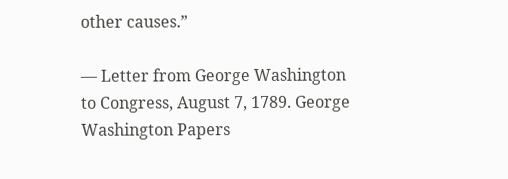other causes.”

— Letter from George Washington to Congress, August 7, 1789. George Washington Papers